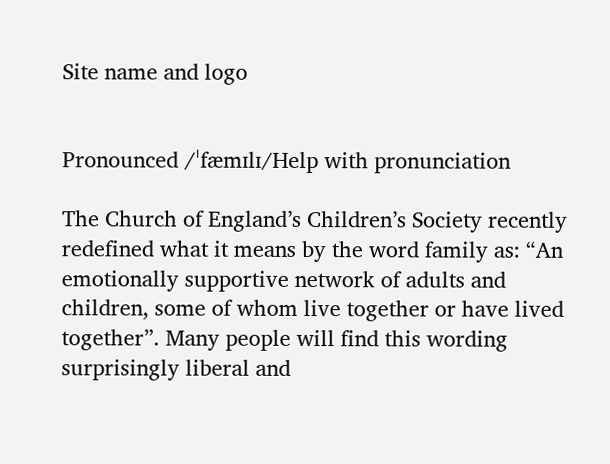Site name and logo


Pronounced /ˈfæmɪlɪ/Help with pronunciation

The Church of England’s Children’s Society recently redefined what it means by the word family as: “An emotionally supportive network of adults and children, some of whom live together or have lived together”. Many people will find this wording surprisingly liberal and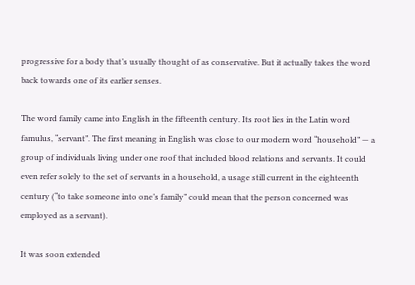progressive for a body that’s usually thought of as conservative. But it actually takes the word back towards one of its earlier senses.

The word family came into English in the fifteenth century. Its root lies in the Latin word famulus, “servant”. The first meaning in English was close to our modern word “household” — a group of individuals living under one roof that included blood relations and servants. It could even refer solely to the set of servants in a household, a usage still current in the eighteenth century (“to take someone into one’s family” could mean that the person concerned was employed as a servant).

It was soon extended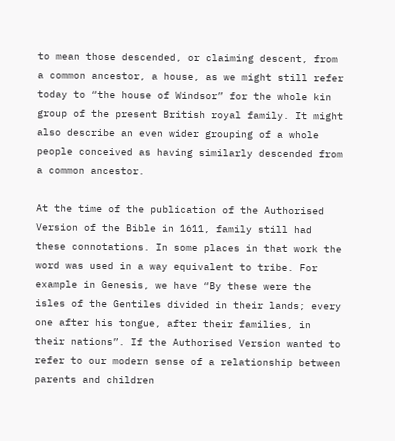to mean those descended, or claiming descent, from a common ancestor, a house, as we might still refer today to “the house of Windsor” for the whole kin group of the present British royal family. It might also describe an even wider grouping of a whole people conceived as having similarly descended from a common ancestor.

At the time of the publication of the Authorised Version of the Bible in 1611, family still had these connotations. In some places in that work the word was used in a way equivalent to tribe. For example in Genesis, we have “By these were the isles of the Gentiles divided in their lands; every one after his tongue, after their families, in their nations”. If the Authorised Version wanted to refer to our modern sense of a relationship between parents and children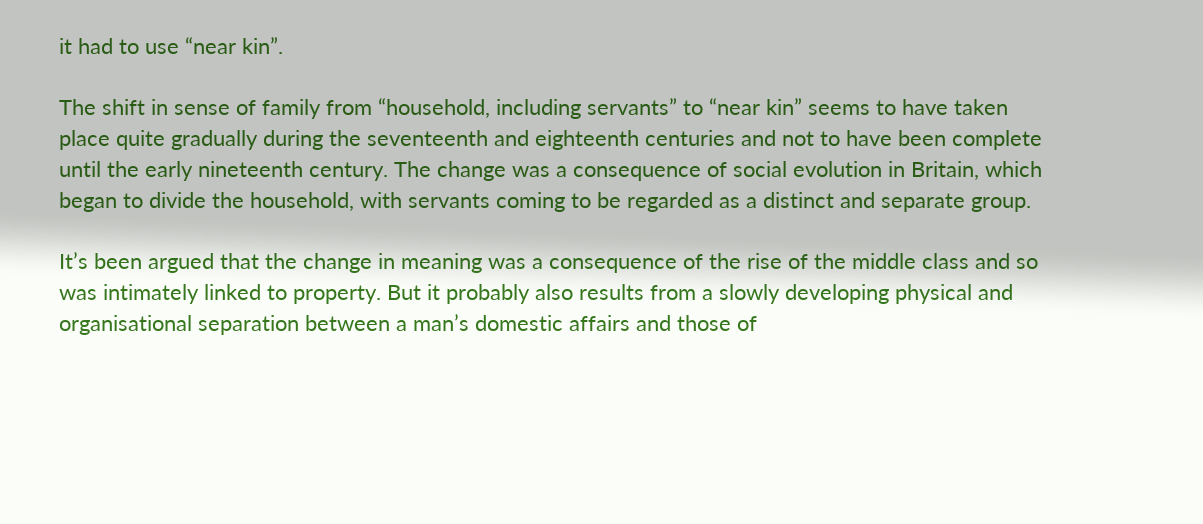it had to use “near kin”.

The shift in sense of family from “household, including servants” to “near kin” seems to have taken place quite gradually during the seventeenth and eighteenth centuries and not to have been complete until the early nineteenth century. The change was a consequence of social evolution in Britain, which began to divide the household, with servants coming to be regarded as a distinct and separate group.

It’s been argued that the change in meaning was a consequence of the rise of the middle class and so was intimately linked to property. But it probably also results from a slowly developing physical and organisational separation between a man’s domestic affairs and those of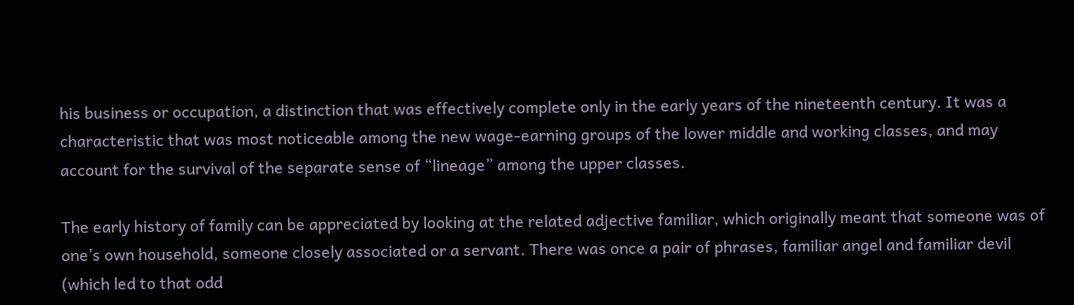his business or occupation, a distinction that was effectively complete only in the early years of the nineteenth century. It was a characteristic that was most noticeable among the new wage-earning groups of the lower middle and working classes, and may account for the survival of the separate sense of “lineage” among the upper classes.

The early history of family can be appreciated by looking at the related adjective familiar, which originally meant that someone was of one’s own household, someone closely associated or a servant. There was once a pair of phrases, familiar angel and familiar devil (which led to that odd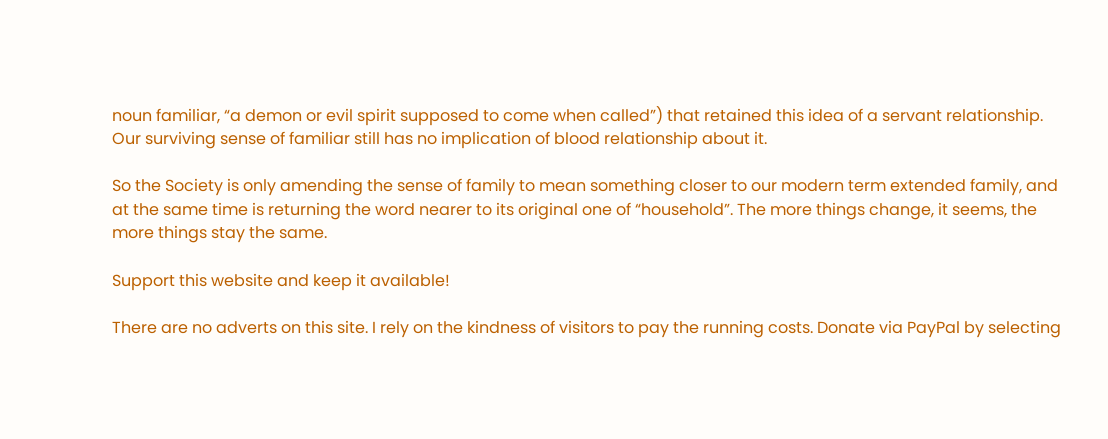noun familiar, “a demon or evil spirit supposed to come when called”) that retained this idea of a servant relationship. Our surviving sense of familiar still has no implication of blood relationship about it.

So the Society is only amending the sense of family to mean something closer to our modern term extended family, and at the same time is returning the word nearer to its original one of “household”. The more things change, it seems, the more things stay the same.

Support this website and keep it available!

There are no adverts on this site. I rely on the kindness of visitors to pay the running costs. Donate via PayPal by selecting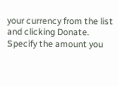your currency from the list and clicking Donate. Specify the amount you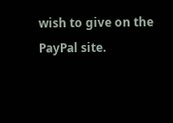wish to give on the PayPal site.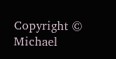Copyright © Michael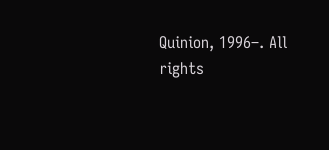Quinion, 1996–. All rights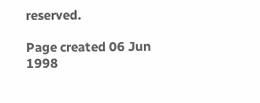reserved.

Page created 06 Jun 1998